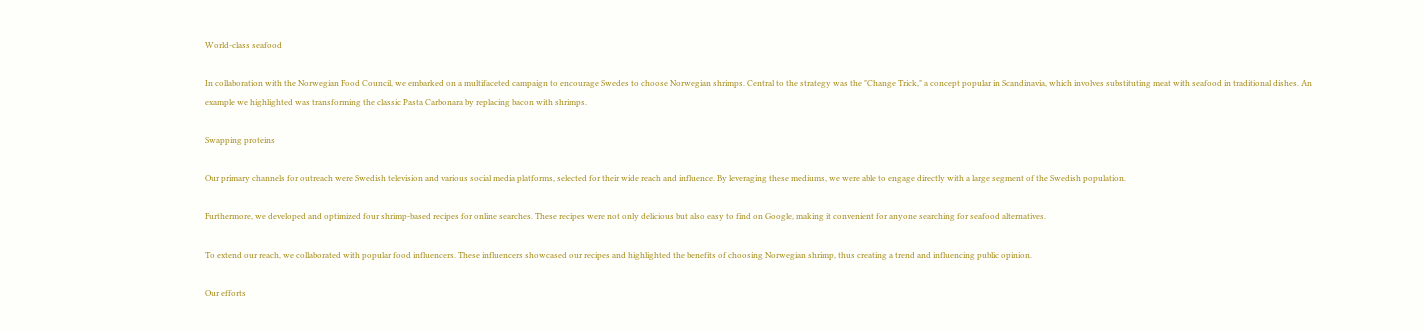World-class seafood

In collaboration with the Norwegian Food Council, we embarked on a multifaceted campaign to encourage Swedes to choose Norwegian shrimps. Central to the strategy was the "Change Trick," a concept popular in Scandinavia, which involves substituting meat with seafood in traditional dishes. An example we highlighted was transforming the classic Pasta Carbonara by replacing bacon with shrimps.

Swapping proteins

Our primary channels for outreach were Swedish television and various social media platforms, selected for their wide reach and influence. By leveraging these mediums, we were able to engage directly with a large segment of the Swedish population.

Furthermore, we developed and optimized four shrimp-based recipes for online searches. These recipes were not only delicious but also easy to find on Google, making it convenient for anyone searching for seafood alternatives.

To extend our reach, we collaborated with popular food influencers. These influencers showcased our recipes and highlighted the benefits of choosing Norwegian shrimp, thus creating a trend and influencing public opinion.

Our efforts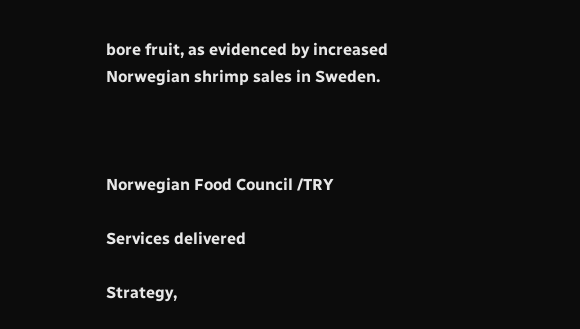bore fruit, as evidenced by increased Norwegian shrimp sales in Sweden.



Norwegian Food Council /TRY

Services delivered

Strategy,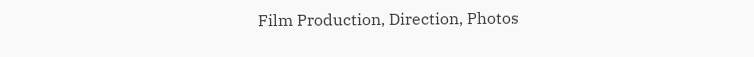Film Production, Direction, Photos